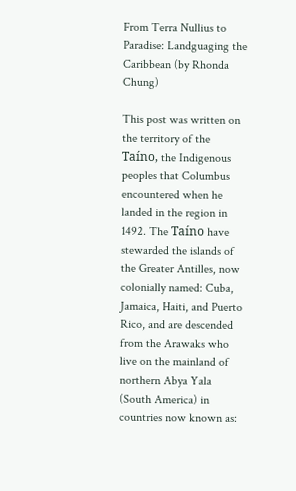From Terra Nullius to Paradise: Landguaging the Caribbean (by Rhonda Chung)

This post was written on the territory of the Taíno, the Indigenous peoples that Columbus encountered when he landed in the region in 1492. The Taíno have stewarded the islands of the Greater Antilles, now colonially named: Cuba, Jamaica, Haiti, and Puerto Rico, and are descended from the Arawaks who live on the mainland of northern Abya Yala (South America) in countries now known as: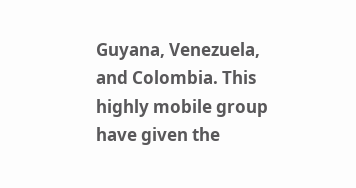Guyana, Venezuela, and Colombia. This highly mobile group have given the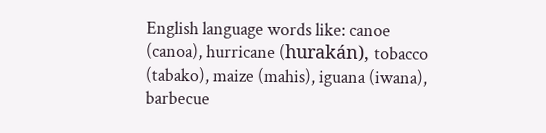English language words like: canoe (canoa), hurricane (hurakán), tobacco (tabako), maize (mahis), iguana (iwana), barbecue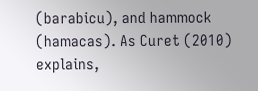(barabicu), and hammock (hamacas). As Curet (2010) explains,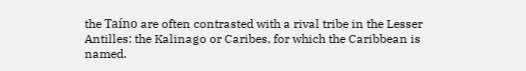the Taíno are often contrasted with a rival tribe in the Lesser Antilles: the Kalinago or Caribes, for which the Caribbean is named.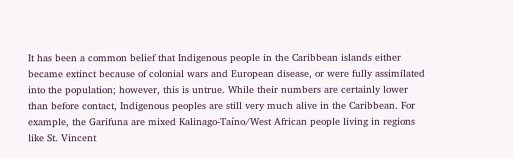It has been a common belief that Indigenous people in the Caribbean islands either became extinct because of colonial wars and European disease, or were fully assimilated into the population; however, this is untrue. While their numbers are certainly lower than before contact, Indigenous peoples are still very much alive in the Caribbean. For example, the Garifuna are mixed Kalinago-Taíno/West African people living in regions like St. Vincent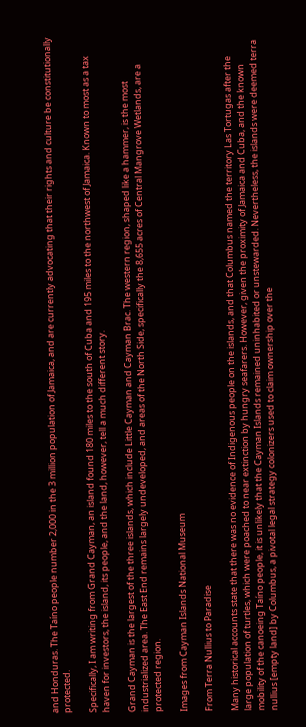and Honduras. The Taíno people number 2,000 in the 3 million population of Jamaica, and are currently advocating that their rights and culture be constitutionally protected.

Specifically, I am writing from Grand Cayman, an island found 180 miles to the south of Cuba and 195 miles to the northwest of Jamaica. Known to most as a tax haven for investors, the island, its people, and the land, however, tell a much different story.

Grand Cayman is the largest of the three islands, which include Little Cayman and Cayman Brac. The western region, shaped like a hammer, is the most industrialized area. The East End remains largely undeveloped, and areas of the North Side, specifically the 8,655 acres of Central Mangrove Wetlands, are a protected region.

Images from Cayman Islands National Museum

From Terra Nullius to Paradise

Many historical accounts state that there was no evidence of Indigenous people on the islands, and that Columbus named the territory Las Tortugas after the large population of turtles, which were poached to near extinction by hungry seafarers. However, given the proximity of Jamaica and Cuba, and the known mobility of the canoeing Taíno people, it is unlikely that the Cayman Islands remained uninhabited or unstewarded. Nevertheless, the islands were deemed terra nullius [empty land] by Columbus, a pivotal legal strategy colonizers used to claim ownership over the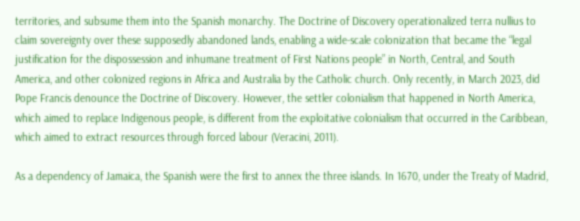territories, and subsume them into the Spanish monarchy. The Doctrine of Discovery operationalized terra nullius to claim sovereignty over these supposedly abandoned lands, enabling a wide-scale colonization that became the “legal justification for the dispossession and inhumane treatment of First Nations people” in North, Central, and South America, and other colonized regions in Africa and Australia by the Catholic church. Only recently, in March 2023, did Pope Francis denounce the Doctrine of Discovery. However, the settler colonialism that happened in North America, which aimed to replace Indigenous people, is different from the exploitative colonialism that occurred in the Caribbean, which aimed to extract resources through forced labour (Veracini, 2011).

As a dependency of Jamaica, the Spanish were the first to annex the three islands. In 1670, under the Treaty of Madrid,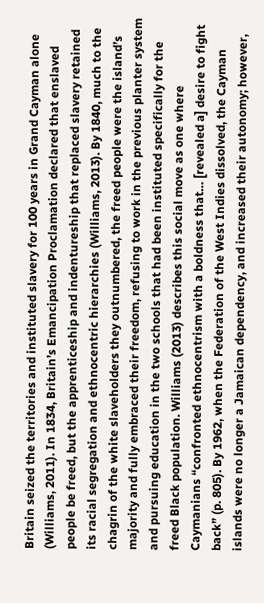Britain seized the territories and instituted slavery for 100 years in Grand Cayman alone (Williams, 2011). In 1834, Britain’s Emancipation Proclamation declared that enslaved people be freed, but the apprenticeship and indentureship that replaced slavery retained its racial segregation and ethnocentric hierarchies (Williams, 2013). By 1840, much to the chagrin of the white slaveholders they outnumbered, the freed people were the island’s majority and fully embraced their freedom, refusing to work in the previous planter system and pursuing education in the two schools that had been instituted specifically for the freed Black population. Williams (2013) describes this social move as one where Caymanians “confronted ethnocentrism with a boldness that… [revealed a] desire to fight back” (p. 805). By 1962, when the Federation of the West Indies dissolved, the Cayman islands were no longer a Jamaican dependency, and increased their autonomy; however,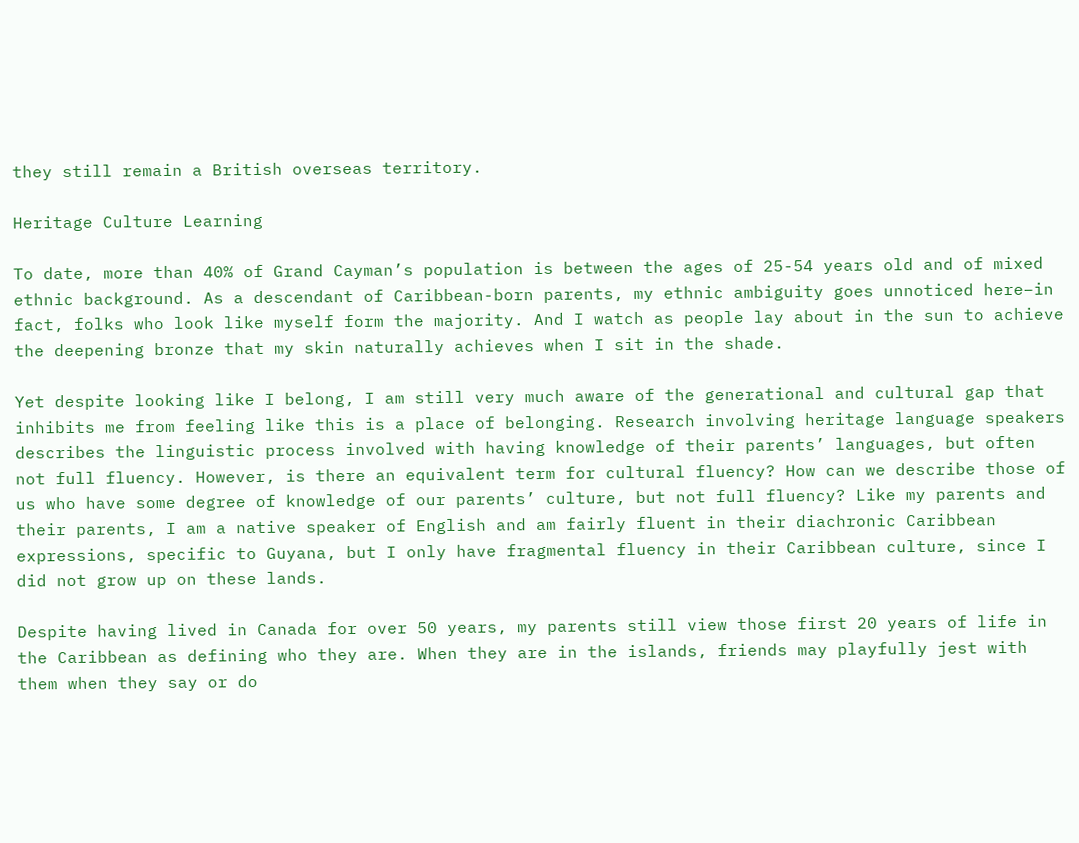they still remain a British overseas territory.

Heritage Culture Learning

To date, more than 40% of Grand Cayman’s population is between the ages of 25-54 years old and of mixed ethnic background. As a descendant of Caribbean-born parents, my ethnic ambiguity goes unnoticed here–in fact, folks who look like myself form the majority. And I watch as people lay about in the sun to achieve the deepening bronze that my skin naturally achieves when I sit in the shade.

Yet despite looking like I belong, I am still very much aware of the generational and cultural gap that inhibits me from feeling like this is a place of belonging. Research involving heritage language speakers describes the linguistic process involved with having knowledge of their parents’ languages, but often not full fluency. However, is there an equivalent term for cultural fluency? How can we describe those of us who have some degree of knowledge of our parents’ culture, but not full fluency? Like my parents and their parents, I am a native speaker of English and am fairly fluent in their diachronic Caribbean expressions, specific to Guyana, but I only have fragmental fluency in their Caribbean culture, since I did not grow up on these lands.

Despite having lived in Canada for over 50 years, my parents still view those first 20 years of life in the Caribbean as defining who they are. When they are in the islands, friends may playfully jest with them when they say or do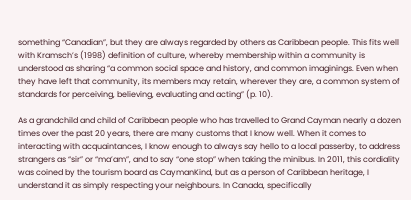something “Canadian”, but they are always regarded by others as Caribbean people. This fits well with Kramsch’s (1998) definition of culture, whereby membership within a community is understood as sharing “a common social space and history, and common imaginings. Even when they have left that community, its members may retain, wherever they are, a common system of standards for perceiving, believing, evaluating and acting” (p. 10).

As a grandchild and child of Caribbean people who has travelled to Grand Cayman nearly a dozen times over the past 20 years, there are many customs that I know well. When it comes to interacting with acquaintances, I know enough to always say hello to a local passerby, to address strangers as “sir” or “ma’am”, and to say “one stop” when taking the minibus. In 2011, this cordiality was coined by the tourism board as CaymanKind, but as a person of Caribbean heritage, I understand it as simply respecting your neighbours. In Canada, specifically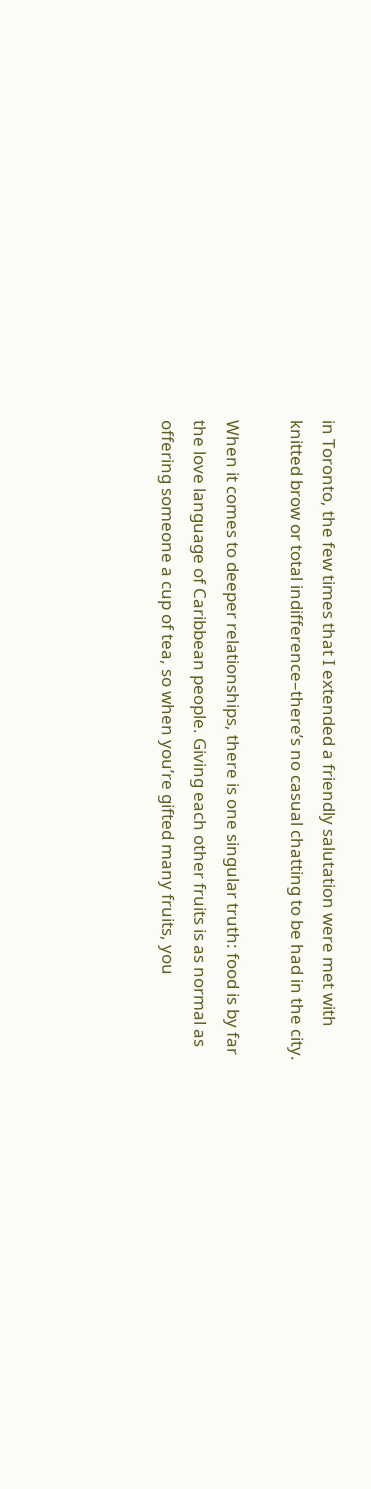in Toronto, the few times that I extended a friendly salutation were met with knitted brow or total indifference–there’s no casual chatting to be had in the city.

When it comes to deeper relationships, there is one singular truth: food is by far the love language of Caribbean people. Giving each other fruits is as normal as offering someone a cup of tea, so when you’re gifted many fruits, you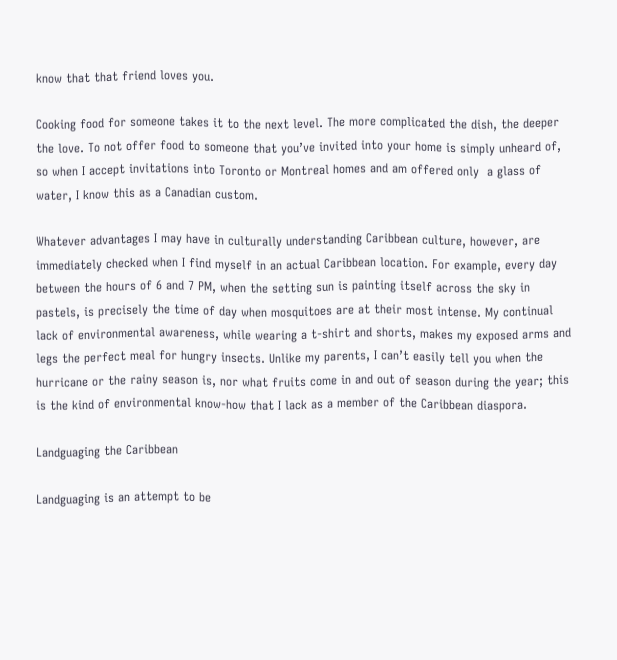know that that friend loves you.

Cooking food for someone takes it to the next level. The more complicated the dish, the deeper the love. To not offer food to someone that you’ve invited into your home is simply unheard of, so when I accept invitations into Toronto or Montreal homes and am offered only  a glass of water, I know this as a Canadian custom.

Whatever advantages I may have in culturally understanding Caribbean culture, however, are immediately checked when I find myself in an actual Caribbean location. For example, every day between the hours of 6 and 7 PM, when the setting sun is painting itself across the sky in pastels, is precisely the time of day when mosquitoes are at their most intense. My continual lack of environmental awareness, while wearing a t-shirt and shorts, makes my exposed arms and legs the perfect meal for hungry insects. Unlike my parents, I can’t easily tell you when the hurricane or the rainy season is, nor what fruits come in and out of season during the year; this is the kind of environmental know-how that I lack as a member of the Caribbean diaspora.

Landguaging the Caribbean

Landguaging is an attempt to be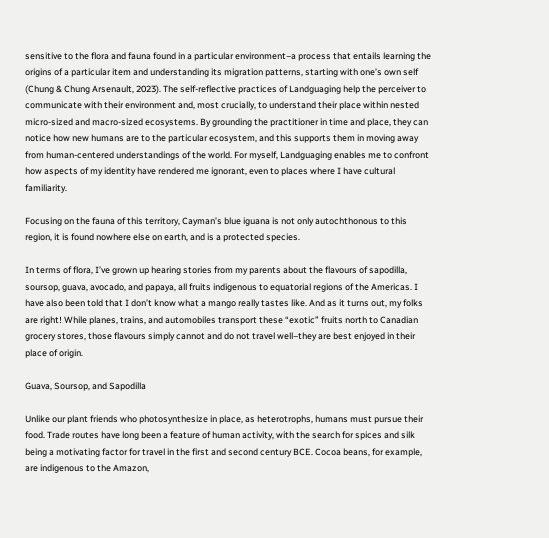sensitive to the flora and fauna found in a particular environment–a process that entails learning the origins of a particular item and understanding its migration patterns, starting with one’s own self (Chung & Chung Arsenault, 2023). The self-reflective practices of Landguaging help the perceiver to communicate with their environment and, most crucially, to understand their place within nested micro-sized and macro-sized ecosystems. By grounding the practitioner in time and place, they can notice how new humans are to the particular ecosystem, and this supports them in moving away from human-centered understandings of the world. For myself, Landguaging enables me to confront how aspects of my identity have rendered me ignorant, even to places where I have cultural familiarity.

Focusing on the fauna of this territory, Cayman’s blue iguana is not only autochthonous to this region, it is found nowhere else on earth, and is a protected species.

In terms of flora, I’ve grown up hearing stories from my parents about the flavours of sapodilla, soursop, guava, avocado, and papaya, all fruits indigenous to equatorial regions of the Americas. I have also been told that I don’t know what a mango really tastes like. And as it turns out, my folks are right! While planes, trains, and automobiles transport these “exotic” fruits north to Canadian grocery stores, those flavours simply cannot and do not travel well–they are best enjoyed in their place of origin.

Guava, Soursop, and Sapodilla

Unlike our plant friends who photosynthesize in place, as heterotrophs, humans must pursue their food. Trade routes have long been a feature of human activity, with the search for spices and silk being a motivating factor for travel in the first and second century BCE. Cocoa beans, for example, are indigenous to the Amazon,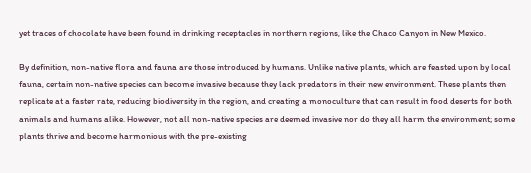yet traces of chocolate have been found in drinking receptacles in northern regions, like the Chaco Canyon in New Mexico.

By definition, non-native flora and fauna are those introduced by humans. Unlike native plants, which are feasted upon by local fauna, certain non-native species can become invasive because they lack predators in their new environment. These plants then replicate at a faster rate, reducing biodiversity in the region, and creating a monoculture that can result in food deserts for both animals and humans alike. However, not all non-native species are deemed invasive nor do they all harm the environment; some plants thrive and become harmonious with the pre-existing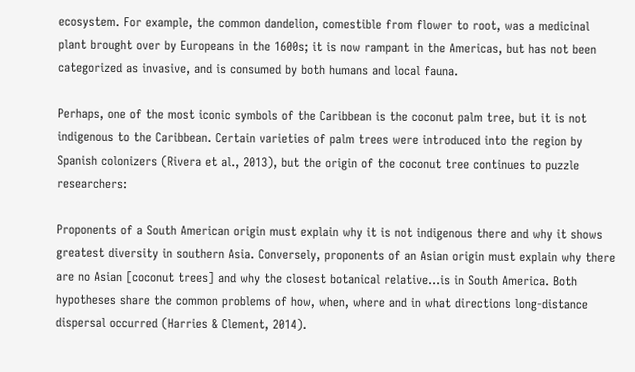ecosystem. For example, the common dandelion, comestible from flower to root, was a medicinal plant brought over by Europeans in the 1600s; it is now rampant in the Americas, but has not been categorized as invasive, and is consumed by both humans and local fauna.

Perhaps, one of the most iconic symbols of the Caribbean is the coconut palm tree, but it is not indigenous to the Caribbean. Certain varieties of palm trees were introduced into the region by Spanish colonizers (Rivera et al., 2013), but the origin of the coconut tree continues to puzzle researchers:

Proponents of a South American origin must explain why it is not indigenous there and why it shows greatest diversity in southern Asia. Conversely, proponents of an Asian origin must explain why there are no Asian [coconut trees] and why the closest botanical relative…is in South America. Both hypotheses share the common problems of how, when, where and in what directions long-distance dispersal occurred (Harries & Clement, 2014).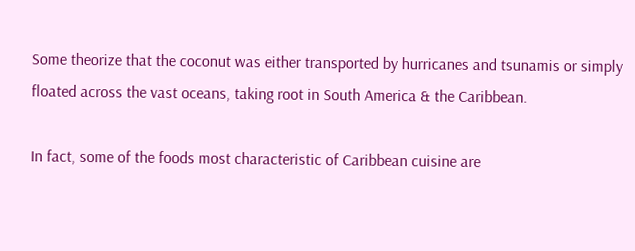Some theorize that the coconut was either transported by hurricanes and tsunamis or simply floated across the vast oceans, taking root in South America & the Caribbean.

In fact, some of the foods most characteristic of Caribbean cuisine are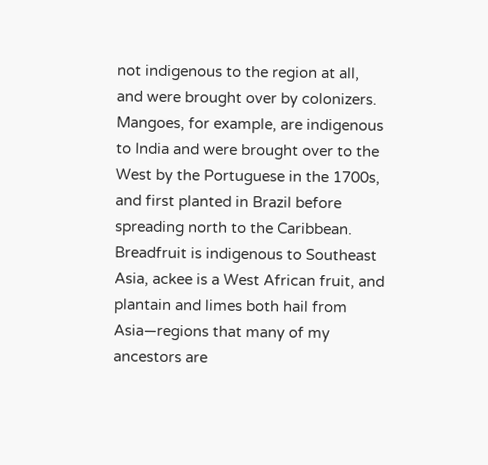not indigenous to the region at all, and were brought over by colonizers. Mangoes, for example, are indigenous to India and were brought over to the West by the Portuguese in the 1700s, and first planted in Brazil before spreading north to the Caribbean. Breadfruit is indigenous to Southeast Asia, ackee is a West African fruit, and plantain and limes both hail from Asia—regions that many of my ancestors are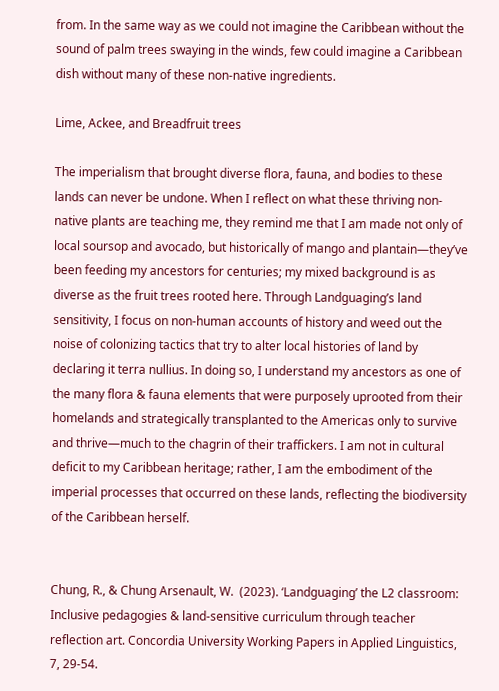from. In the same way as we could not imagine the Caribbean without the sound of palm trees swaying in the winds, few could imagine a Caribbean dish without many of these non-native ingredients.

Lime, Ackee, and Breadfruit trees

The imperialism that brought diverse flora, fauna, and bodies to these lands can never be undone. When I reflect on what these thriving non-native plants are teaching me, they remind me that I am made not only of local soursop and avocado, but historically of mango and plantain—they’ve been feeding my ancestors for centuries; my mixed background is as diverse as the fruit trees rooted here. Through Landguaging’s land sensitivity, I focus on non-human accounts of history and weed out the noise of colonizing tactics that try to alter local histories of land by declaring it terra nullius. In doing so, I understand my ancestors as one of the many flora & fauna elements that were purposely uprooted from their homelands and strategically transplanted to the Americas only to survive and thrive—much to the chagrin of their traffickers. I am not in cultural deficit to my Caribbean heritage; rather, I am the embodiment of the imperial processes that occurred on these lands, reflecting the biodiversity of the Caribbean herself.


Chung, R., & Chung Arsenault, W.  (2023). ‘Landguaging’ the L2 classroom: Inclusive pedagogies & land-sensitive curriculum through teacher reflection art. Concordia University Working Papers in Applied Linguistics, 7, 29-54.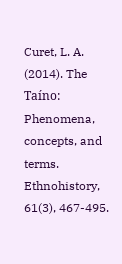Curet, L. A. (2014). The Taíno: Phenomena, concepts, and terms. Ethnohistory, 61(3), 467-495.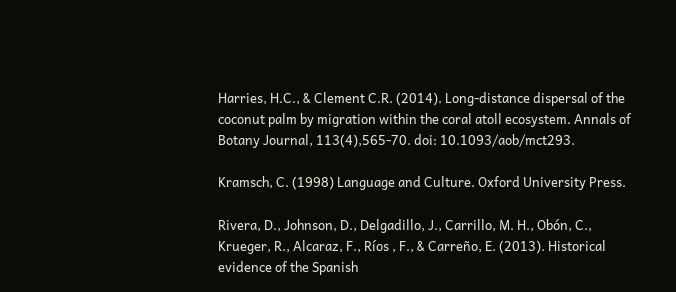Harries, H.C., & Clement C.R. (2014). Long-distance dispersal of the coconut palm by migration within the coral atoll ecosystem. Annals of Botany Journal, 113(4),565-70. doi: 10.1093/aob/mct293.

Kramsch, C. (1998) Language and Culture. Oxford University Press.

Rivera, D., Johnson, D., Delgadillo, J., Carrillo, M. H., Obón, C., Krueger, R., Alcaraz, F., Ríos , F., & Carreño, E. (2013). Historical evidence of the Spanish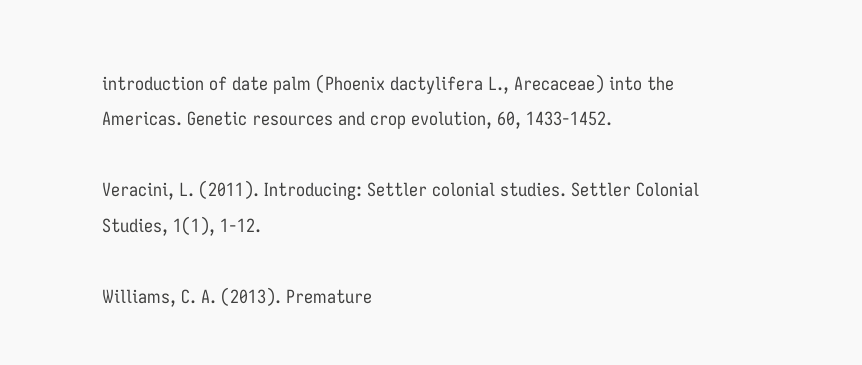introduction of date palm (Phoenix dactylifera L., Arecaceae) into the Americas. Genetic resources and crop evolution, 60, 1433-1452.

Veracini, L. (2011). Introducing: Settler colonial studies. Settler Colonial Studies, 1(1), 1-12.

Williams, C. A. (2013). Premature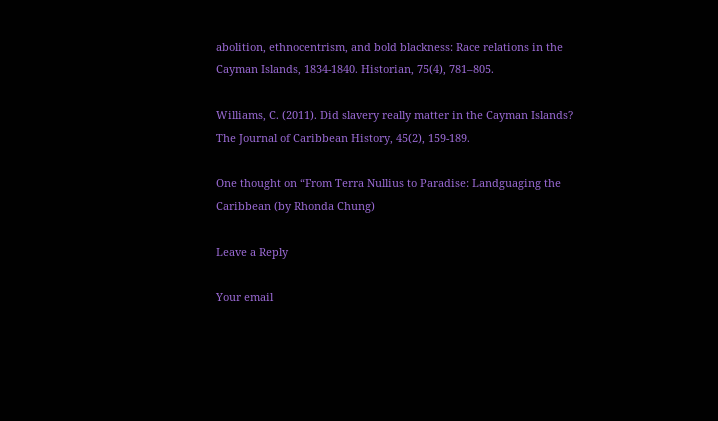abolition, ethnocentrism, and bold blackness: Race relations in the Cayman Islands, 1834-1840. Historian, 75(4), 781–805.

Williams, C. (2011). Did slavery really matter in the Cayman Islands? The Journal of Caribbean History, 45(2), 159-189.

One thought on “From Terra Nullius to Paradise: Landguaging the Caribbean (by Rhonda Chung)

Leave a Reply

Your email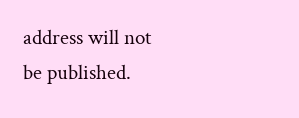address will not be published.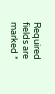Required fields are marked *